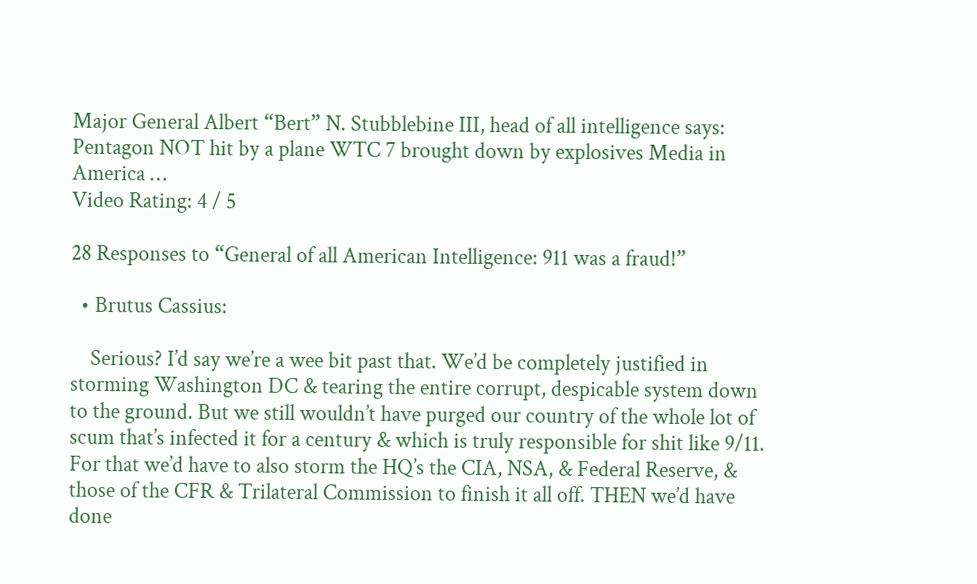Major General Albert “Bert” N. Stubblebine III, head of all intelligence says: Pentagon NOT hit by a plane WTC 7 brought down by explosives Media in America …
Video Rating: 4 / 5

28 Responses to “General of all American Intelligence: 911 was a fraud!”

  • Brutus Cassius:

    Serious? I’d say we’re a wee bit past that. We’d be completely justified in storming Washington DC & tearing the entire corrupt, despicable system down to the ground. But we still wouldn’t have purged our country of the whole lot of scum that’s infected it for a century & which is truly responsible for shit like 9/11. For that we’d have to also storm the HQ’s the CIA, NSA, & Federal Reserve, & those of the CFR & Trilateral Commission to finish it all off. THEN we’d have done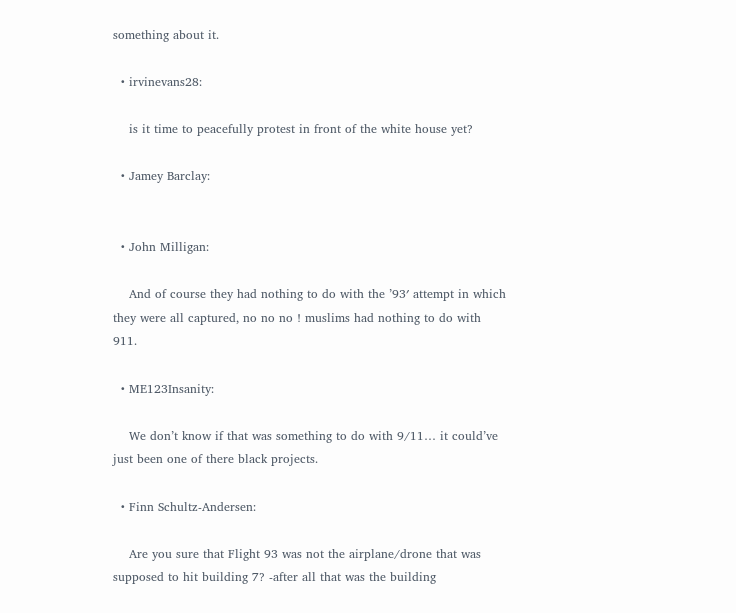something about it.

  • irvinevans28:

    is it time to peacefully protest in front of the white house yet?

  • Jamey Barclay:


  • John Milligan:

    And of course they had nothing to do with the ’93′ attempt in which they were all captured, no no no ! muslims had nothing to do with 911.

  • ME123Insanity:

    We don’t know if that was something to do with 9/11… it could’ve just been one of there black projects.

  • Finn Schultz-Andersen:

    Are you sure that Flight 93 was not the airplane/drone that was supposed to hit building 7? -after all that was the building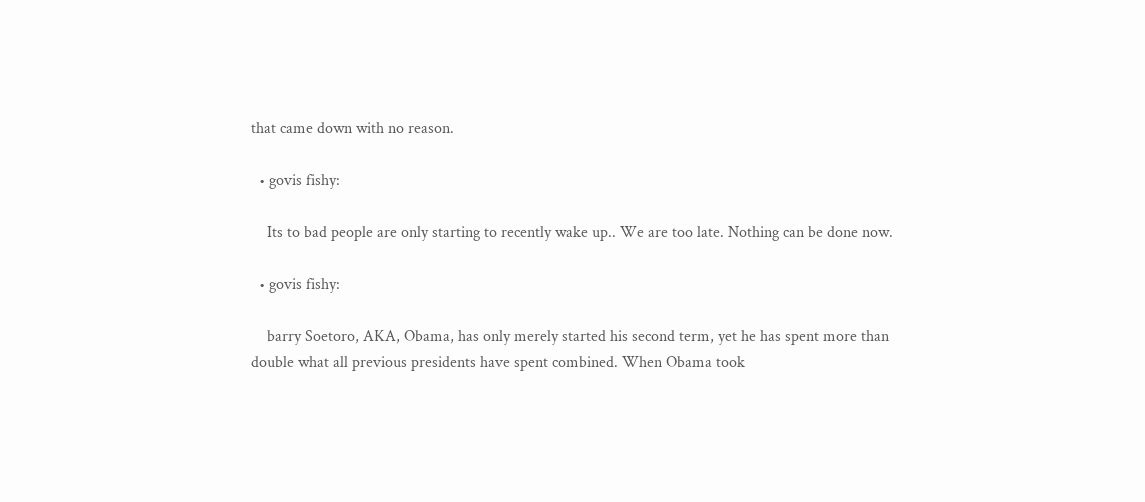that came down with no reason.

  • govis fishy:

    Its to bad people are only starting to recently wake up.. We are too late. Nothing can be done now.

  • govis fishy:

    barry Soetoro, AKA, Obama, has only merely started his second term, yet he has spent more than double what all previous presidents have spent combined. When Obama took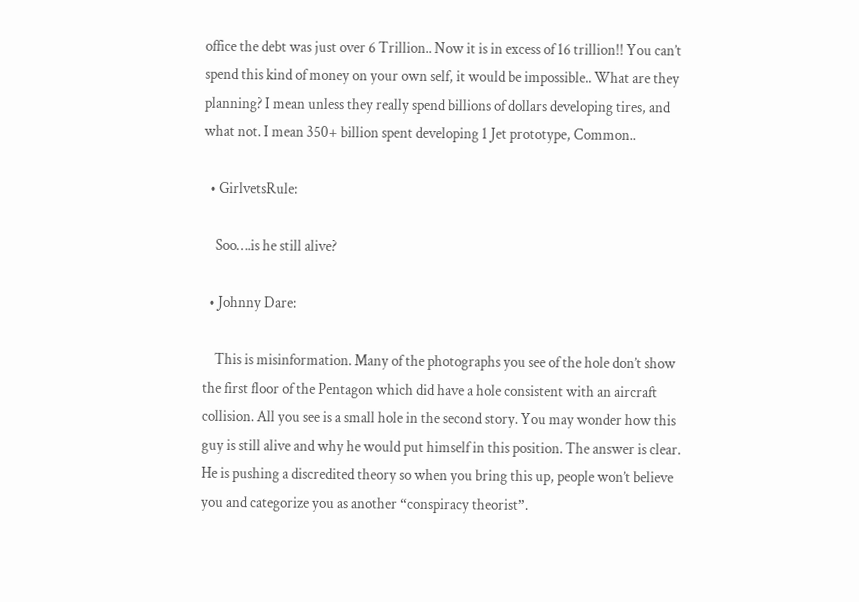office the debt was just over 6 Trillion.. Now it is in excess of 16 trillion!! You can’t spend this kind of money on your own self, it would be impossible.. What are they planning? I mean unless they really spend billions of dollars developing tires, and what not. I mean 350+ billion spent developing 1 Jet prototype, Common..

  • GirlvetsRule:

    Soo….is he still alive?

  • Johnny Dare:

    This is misinformation. Many of the photographs you see of the hole don’t show the first floor of the Pentagon which did have a hole consistent with an aircraft collision. All you see is a small hole in the second story. You may wonder how this guy is still alive and why he would put himself in this position. The answer is clear. He is pushing a discredited theory so when you bring this up, people won’t believe you and categorize you as another “conspiracy theorist”.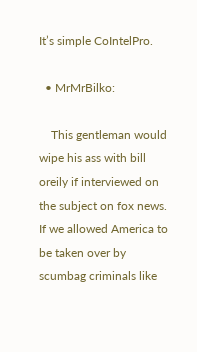It’s simple CoIntelPro.

  • MrMrBilko:

    This gentleman would wipe his ass with bill oreily if interviewed on the subject on fox news. If we allowed America to be taken over by scumbag criminals like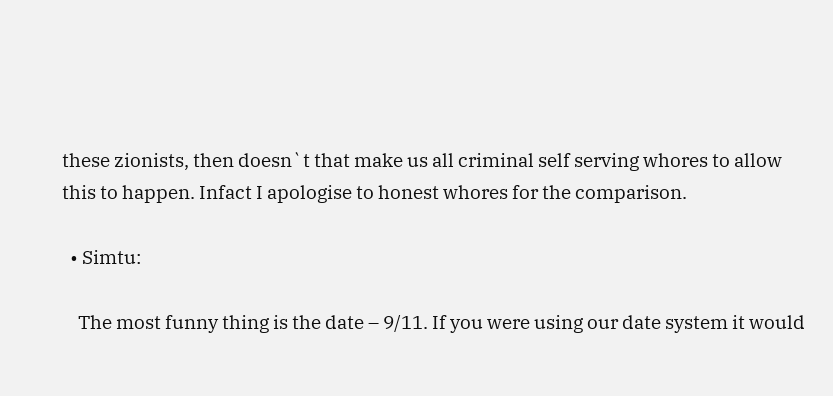these zionists, then doesn`t that make us all criminal self serving whores to allow this to happen. Infact I apologise to honest whores for the comparison.

  • Simtu:

    The most funny thing is the date – 9/11. If you were using our date system it would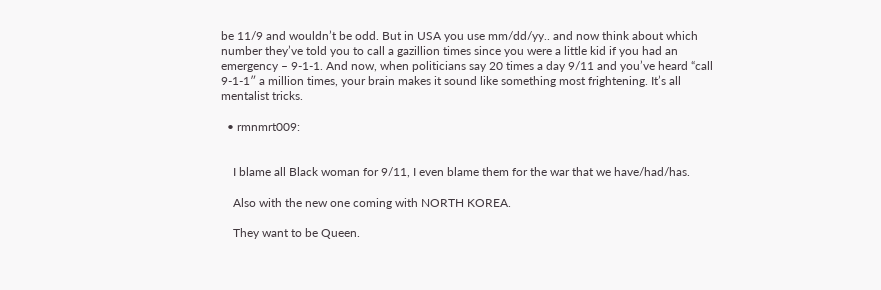be 11/9 and wouldn’t be odd. But in USA you use mm/dd/yy.. and now think about which number they’ve told you to call a gazillion times since you were a little kid if you had an emergency – 9-1-1. And now, when politicians say 20 times a day 9/11 and you’ve heard “call 9-1-1″ a million times, your brain makes it sound like something most frightening. It’s all mentalist tricks.

  • rmnmrt009:


    I blame all Black woman for 9/11, I even blame them for the war that we have/had/has.

    Also with the new one coming with NORTH KOREA.

    They want to be Queen.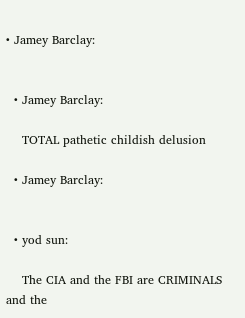• Jamey Barclay:


  • Jamey Barclay:

    TOTAL pathetic childish delusion

  • Jamey Barclay:


  • yod sun:

    The CIA and the FBI are CRIMINALS and the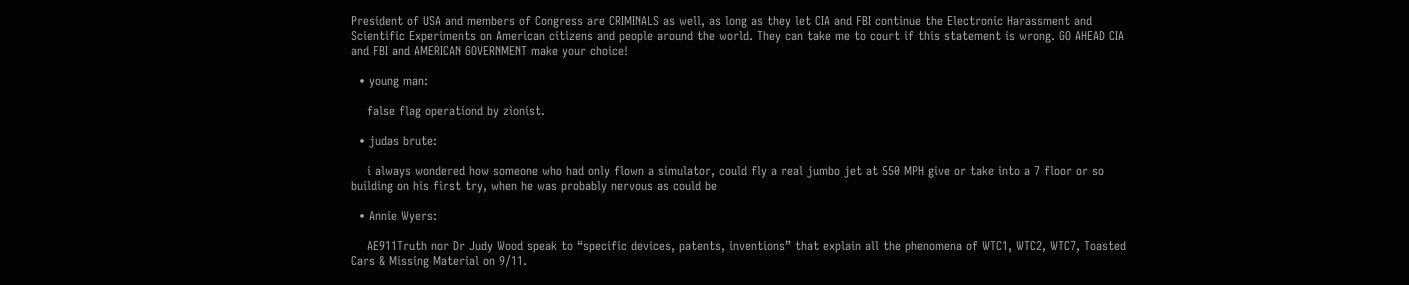President of USA and members of Congress are CRIMINALS as well, as long as they let CIA and FBI continue the Electronic Harassment and Scientific Experiments on American citizens and people around the world. They can take me to court if this statement is wrong. GO AHEAD CIA and FBI and AMERICAN GOVERNMENT make your choice!

  • young man:

    false flag operationd by zionist.

  • judas brute:

    i always wondered how someone who had only flown a simulator, could fly a real jumbo jet at 550 MPH give or take into a 7 floor or so building on his first try, when he was probably nervous as could be

  • Annie Wyers:

    AE911Truth nor Dr Judy Wood speak to “specific devices, patents, inventions” that explain all the phenomena of WTC1, WTC2, WTC7, Toasted Cars & Missing Material on 9/11.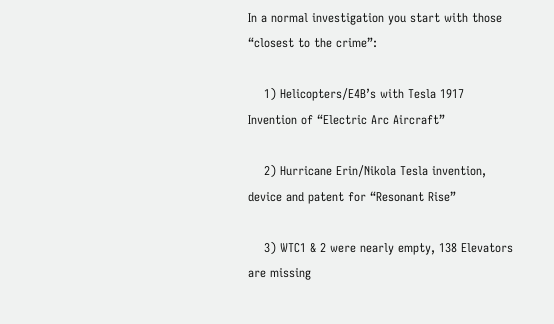In a normal investigation you start with those “closest to the crime”:

    1) Helicopters/E4B’s with Tesla 1917 Invention of “Electric Arc Aircraft”

    2) Hurricane Erin/Nikola Tesla invention, device and patent for “Resonant Rise”

    3) WTC1 & 2 were nearly empty, 138 Elevators are missing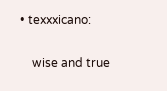• texxxicano:

    wise and true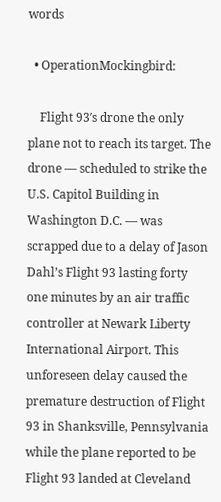words

  • OperationMockingbird:

    Flight 93′s drone the only plane not to reach its target. The drone — scheduled to strike the U.S. Capitol Building in Washington D.C. — was scrapped due to a delay of Jason Dahl’s Flight 93 lasting forty one minutes by an air traffic controller at Newark Liberty International Airport. This unforeseen delay caused the premature destruction of Flight 93 in Shanksville, Pennsylvania while the plane reported to be Flight 93 landed at Cleveland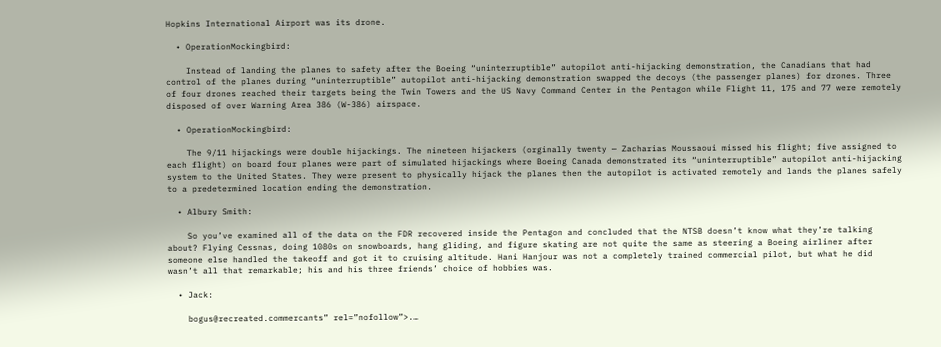Hopkins International Airport was its drone.

  • OperationMockingbird:

    Instead of landing the planes to safety after the Boeing “uninterruptible” autopilot anti-hijacking demonstration, the Canadians that had control of the planes during “uninterruptible” autopilot anti-hijacking demonstration swapped the decoys (the passenger planes) for drones. Three of four drones reached their targets being the Twin Towers and the US Navy Command Center in the Pentagon while Flight 11, 175 and 77 were remotely disposed of over Warning Area 386 (W-386) airspace.

  • OperationMockingbird:

    The 9/11 hijackings were double hijackings. The nineteen hijackers (orginally twenty — Zacharias Moussaoui missed his flight; five assigned to each flight) on board four planes were part of simulated hijackings where Boeing Canada demonstrated its “uninterruptible” autopilot anti-hijacking system to the United States. They were present to physically hijack the planes then the autopilot is activated remotely and lands the planes safely to a predetermined location ending the demonstration.

  • Albury Smith:

    So you’ve examined all of the data on the FDR recovered inside the Pentagon and concluded that the NTSB doesn’t know what they’re talking about? Flying Cessnas, doing 1080s on snowboards, hang gliding, and figure skating are not quite the same as steering a Boeing airliner after someone else handled the takeoff and got it to cruising altitude. Hani Hanjour was not a completely trained commercial pilot, but what he did wasn’t all that remarkable; his and his three friends’ choice of hobbies was.

  • Jack:

    bogus@recreated.commercants” rel=”nofollow”>.…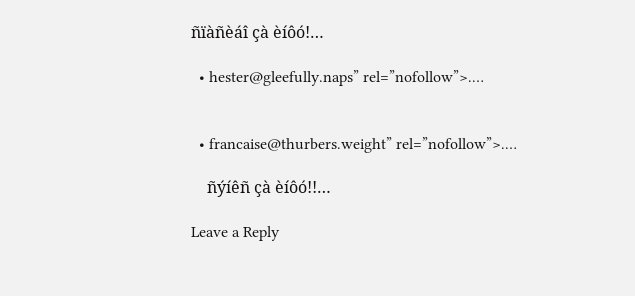ñïàñèáî çà èíôó!…

  • hester@gleefully.naps” rel=”nofollow”>.…


  • francaise@thurbers.weight” rel=”nofollow”>.…

    ñýíêñ çà èíôó!!…

Leave a Reply